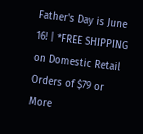Father's Day is June 16! | *FREE SHIPPING on Domestic Retail Orders of $79 or More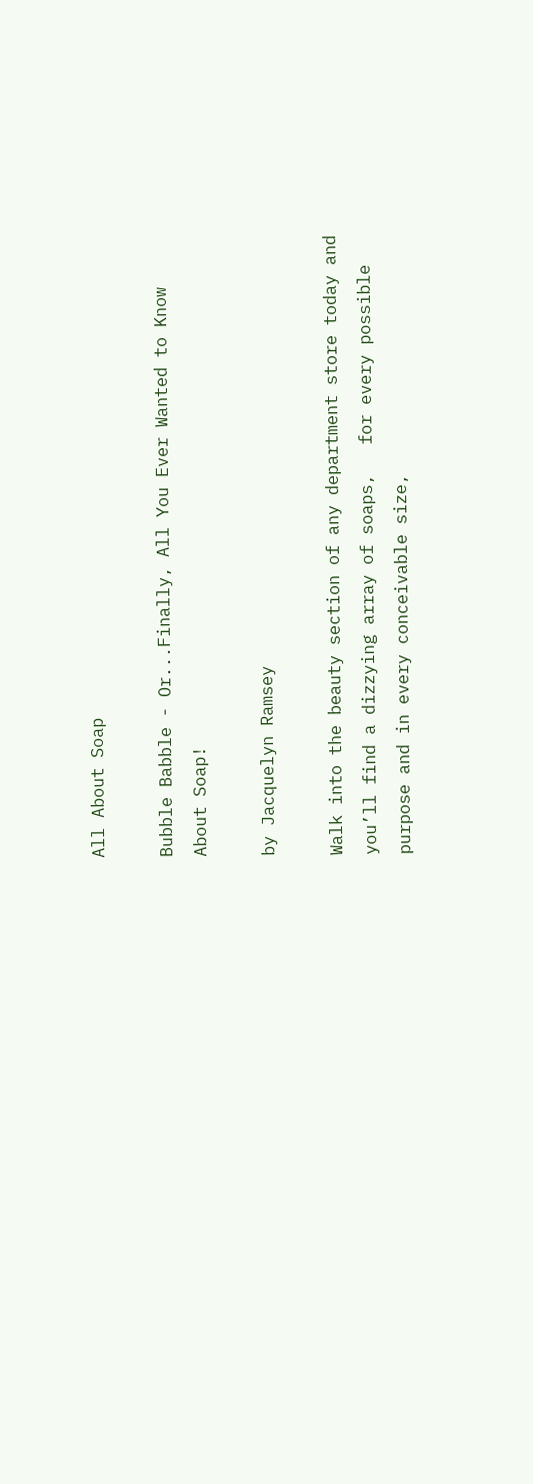All About Soap

Bubble Babble - Or...Finally, All You Ever Wanted to Know About Soap!

by Jacquelyn Ramsey

Walk into the beauty section of any department store today and you’ll find a dizzying array of soaps,   for every possible purpose and in every conceivable size,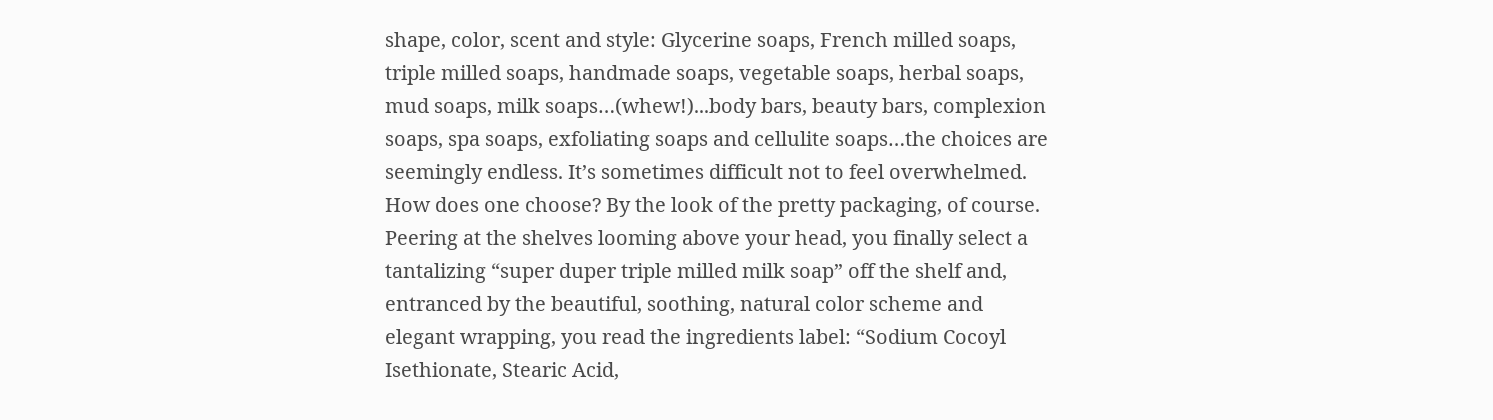shape, color, scent and style: Glycerine soaps, French milled soaps, triple milled soaps, handmade soaps, vegetable soaps, herbal soaps, mud soaps, milk soaps…(whew!)...body bars, beauty bars, complexion soaps, spa soaps, exfoliating soaps and cellulite soaps…the choices are seemingly endless. It’s sometimes difficult not to feel overwhelmed.  How does one choose? By the look of the pretty packaging, of course.  Peering at the shelves looming above your head, you finally select a tantalizing “super duper triple milled milk soap” off the shelf and, entranced by the beautiful, soothing, natural color scheme and elegant wrapping, you read the ingredients label: “Sodium Cocoyl Isethionate, Stearic Acid,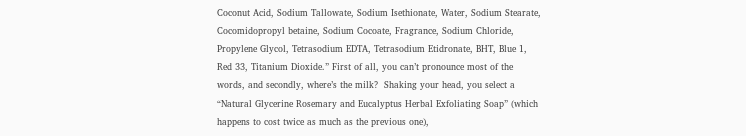Coconut Acid, Sodium Tallowate, Sodium Isethionate, Water, Sodium Stearate, Cocomidopropyl betaine, Sodium Cocoate, Fragrance, Sodium Chloride, Propylene Glycol, Tetrasodium EDTA, Tetrasodium Etidronate, BHT, Blue 1, Red 33, Titanium Dioxide.” First of all, you can’t pronounce most of the words, and secondly, where’s the milk?  Shaking your head, you select a “Natural Glycerine Rosemary and Eucalyptus Herbal Exfoliating Soap” (which happens to cost twice as much as the previous one),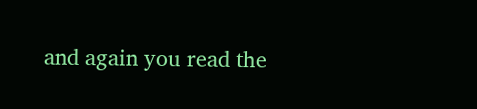and again you read the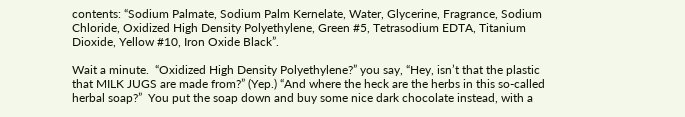contents: “Sodium Palmate, Sodium Palm Kernelate, Water, Glycerine, Fragrance, Sodium Chloride, Oxidized High Density Polyethylene, Green #5, Tetrasodium EDTA, Titanium Dioxide, Yellow #10, Iron Oxide Black”.

Wait a minute.  “Oxidized High Density Polyethylene?” you say, “Hey, isn’t that the plastic that MILK JUGS are made from?” (Yep.) “And where the heck are the herbs in this so-called herbal soap?”  You put the soap down and buy some nice dark chocolate instead, with a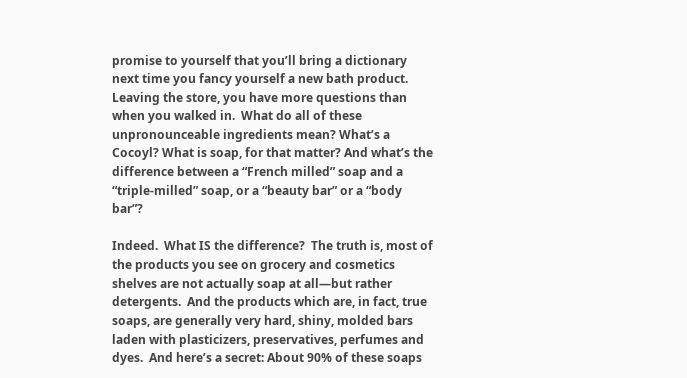promise to yourself that you’ll bring a dictionary next time you fancy yourself a new bath product.  Leaving the store, you have more questions than when you walked in.  What do all of these unpronounceable ingredients mean? What’s a Cocoyl? What is soap, for that matter? And what’s the difference between a “French milled” soap and a “triple-milled” soap, or a “beauty bar” or a “body bar”?

Indeed.  What IS the difference?  The truth is, most of the products you see on grocery and cosmetics shelves are not actually soap at all—but rather detergents.  And the products which are, in fact, true soaps, are generally very hard, shiny, molded bars laden with plasticizers, preservatives, perfumes and dyes.  And here’s a secret: About 90% of these soaps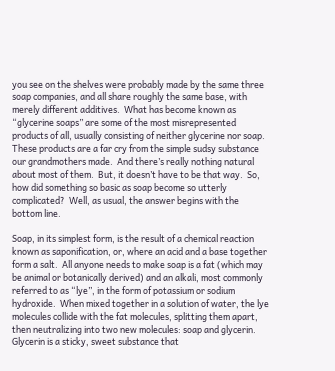you see on the shelves were probably made by the same three soap companies, and all share roughly the same base, with merely different additives.  What has become known as “glycerine soaps” are some of the most misrepresented products of all, usually consisting of neither glycerine nor soap.  These products are a far cry from the simple sudsy substance our grandmothers made.  And there’s really nothing natural about most of them.  But, it doesn’t have to be that way.  So, how did something so basic as soap become so utterly complicated?  Well, as usual, the answer begins with the bottom line.

Soap, in its simplest form, is the result of a chemical reaction known as saponification, or, where an acid and a base together form a salt.  All anyone needs to make soap is a fat (which may be animal or botanically derived) and an alkali, most commonly referred to as “lye”, in the form of potassium or sodium hydroxide.  When mixed together in a solution of water, the lye molecules collide with the fat molecules, splitting them apart, then neutralizing into two new molecules: soap and glycerin.  Glycerin is a sticky, sweet substance that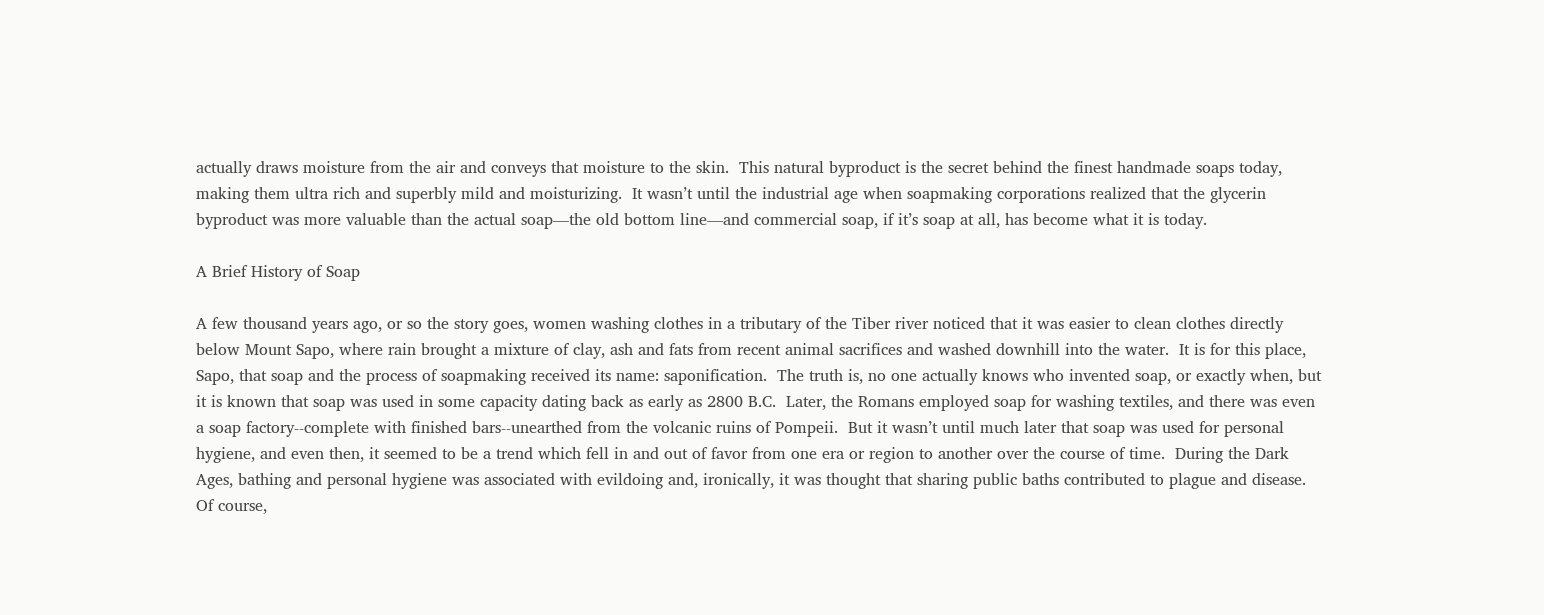actually draws moisture from the air and conveys that moisture to the skin.  This natural byproduct is the secret behind the finest handmade soaps today, making them ultra rich and superbly mild and moisturizing.  It wasn’t until the industrial age when soapmaking corporations realized that the glycerin byproduct was more valuable than the actual soap—the old bottom line—and commercial soap, if it’s soap at all, has become what it is today.

A Brief History of Soap

A few thousand years ago, or so the story goes, women washing clothes in a tributary of the Tiber river noticed that it was easier to clean clothes directly below Mount Sapo, where rain brought a mixture of clay, ash and fats from recent animal sacrifices and washed downhill into the water.  It is for this place, Sapo, that soap and the process of soapmaking received its name: saponification.  The truth is, no one actually knows who invented soap, or exactly when, but it is known that soap was used in some capacity dating back as early as 2800 B.C.  Later, the Romans employed soap for washing textiles, and there was even a soap factory--complete with finished bars--unearthed from the volcanic ruins of Pompeii.  But it wasn’t until much later that soap was used for personal hygiene, and even then, it seemed to be a trend which fell in and out of favor from one era or region to another over the course of time.  During the Dark Ages, bathing and personal hygiene was associated with evildoing and, ironically, it was thought that sharing public baths contributed to plague and disease.  Of course,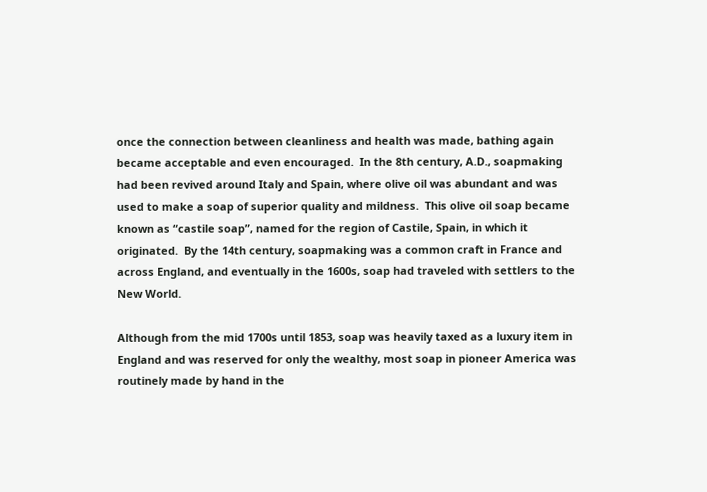once the connection between cleanliness and health was made, bathing again became acceptable and even encouraged.  In the 8th century, A.D., soapmaking had been revived around Italy and Spain, where olive oil was abundant and was used to make a soap of superior quality and mildness.  This olive oil soap became known as “castile soap”, named for the region of Castile, Spain, in which it originated.  By the 14th century, soapmaking was a common craft in France and across England, and eventually in the 1600s, soap had traveled with settlers to the New World.

Although from the mid 1700s until 1853, soap was heavily taxed as a luxury item in England and was reserved for only the wealthy, most soap in pioneer America was routinely made by hand in the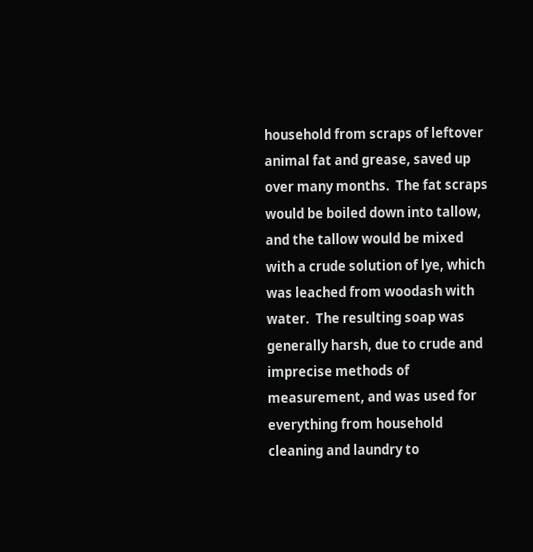household from scraps of leftover animal fat and grease, saved up over many months.  The fat scraps would be boiled down into tallow, and the tallow would be mixed with a crude solution of lye, which was leached from woodash with water.  The resulting soap was generally harsh, due to crude and imprecise methods of measurement, and was used for everything from household cleaning and laundry to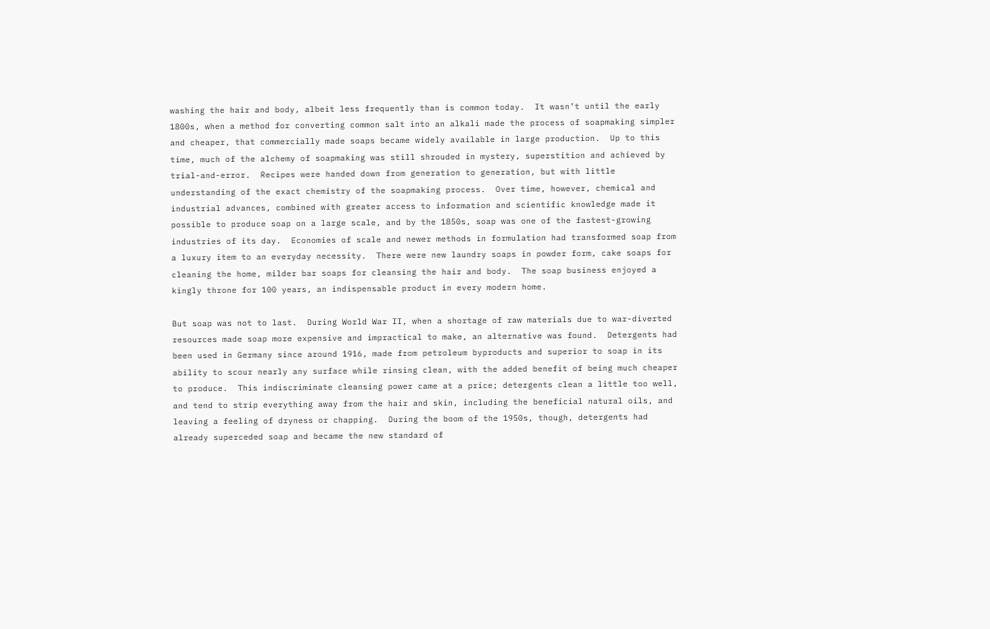washing the hair and body, albeit less frequently than is common today.  It wasn’t until the early 1800s, when a method for converting common salt into an alkali made the process of soapmaking simpler and cheaper, that commercially made soaps became widely available in large production.  Up to this time, much of the alchemy of soapmaking was still shrouded in mystery, superstition and achieved by trial-and-error.  Recipes were handed down from generation to generation, but with little understanding of the exact chemistry of the soapmaking process.  Over time, however, chemical and industrial advances, combined with greater access to information and scientific knowledge made it possible to produce soap on a large scale, and by the 1850s, soap was one of the fastest-growing industries of its day.  Economies of scale and newer methods in formulation had transformed soap from a luxury item to an everyday necessity.  There were new laundry soaps in powder form, cake soaps for cleaning the home, milder bar soaps for cleansing the hair and body.  The soap business enjoyed a kingly throne for 100 years, an indispensable product in every modern home.

But soap was not to last.  During World War II, when a shortage of raw materials due to war-diverted resources made soap more expensive and impractical to make, an alternative was found.  Detergents had been used in Germany since around 1916, made from petroleum byproducts and superior to soap in its ability to scour nearly any surface while rinsing clean, with the added benefit of being much cheaper to produce.  This indiscriminate cleansing power came at a price; detergents clean a little too well, and tend to strip everything away from the hair and skin, including the beneficial natural oils, and leaving a feeling of dryness or chapping.  During the boom of the 1950s, though, detergents had already superceded soap and became the new standard of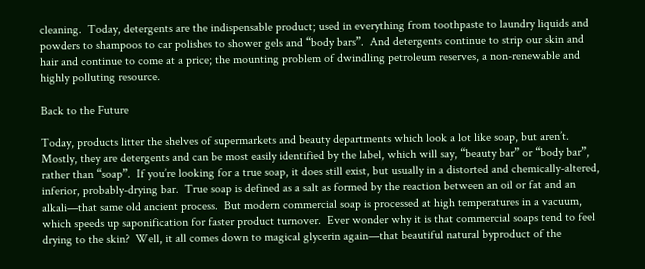cleaning.  Today, detergents are the indispensable product; used in everything from toothpaste to laundry liquids and powders to shampoos to car polishes to shower gels and “body bars”.  And detergents continue to strip our skin and hair and continue to come at a price; the mounting problem of dwindling petroleum reserves, a non-renewable and highly polluting resource.

Back to the Future

Today, products litter the shelves of supermarkets and beauty departments which look a lot like soap, but aren’t.  Mostly, they are detergents and can be most easily identified by the label, which will say, “beauty bar” or “body bar”, rather than “soap”.  If you’re looking for a true soap, it does still exist, but usually in a distorted and chemically-altered, inferior, probably-drying bar.  True soap is defined as a salt as formed by the reaction between an oil or fat and an alkali—that same old ancient process.  But modern commercial soap is processed at high temperatures in a vacuum, which speeds up saponification for faster product turnover.  Ever wonder why it is that commercial soaps tend to feel drying to the skin?  Well, it all comes down to magical glycerin again—that beautiful natural byproduct of the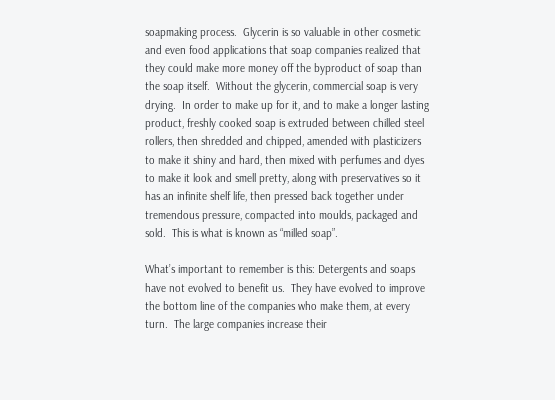soapmaking process.  Glycerin is so valuable in other cosmetic and even food applications that soap companies realized that they could make more money off the byproduct of soap than the soap itself.  Without the glycerin, commercial soap is very drying.  In order to make up for it, and to make a longer lasting product, freshly cooked soap is extruded between chilled steel rollers, then shredded and chipped, amended with plasticizers to make it shiny and hard, then mixed with perfumes and dyes to make it look and smell pretty, along with preservatives so it has an infinite shelf life, then pressed back together under tremendous pressure, compacted into moulds, packaged and sold.  This is what is known as “milled soap”.

What’s important to remember is this: Detergents and soaps have not evolved to benefit us.  They have evolved to improve the bottom line of the companies who make them, at every turn.  The large companies increase their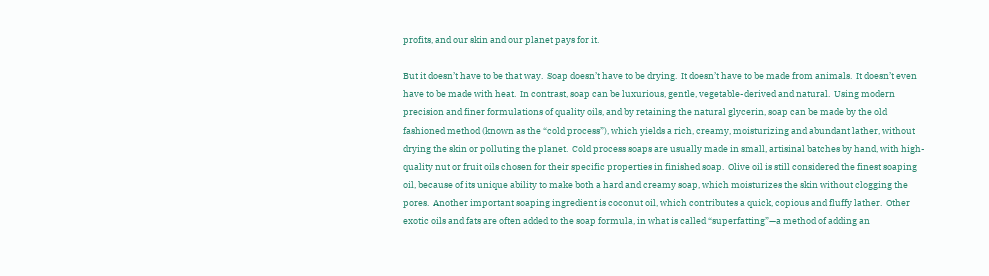profits, and our skin and our planet pays for it.

But it doesn’t have to be that way.  Soap doesn’t have to be drying.  It doesn’t have to be made from animals.  It doesn’t even have to be made with heat.  In contrast, soap can be luxurious, gentle, vegetable-derived and natural.  Using modern precision and finer formulations of quality oils, and by retaining the natural glycerin, soap can be made by the old fashioned method (known as the “cold process”), which yields a rich, creamy, moisturizing and abundant lather, without drying the skin or polluting the planet.  Cold process soaps are usually made in small, artisinal batches by hand, with high-quality nut or fruit oils chosen for their specific properties in finished soap.  Olive oil is still considered the finest soaping oil, because of its unique ability to make both a hard and creamy soap, which moisturizes the skin without clogging the pores.  Another important soaping ingredient is coconut oil, which contributes a quick, copious and fluffy lather.  Other exotic oils and fats are often added to the soap formula, in what is called “superfatting”—a method of adding an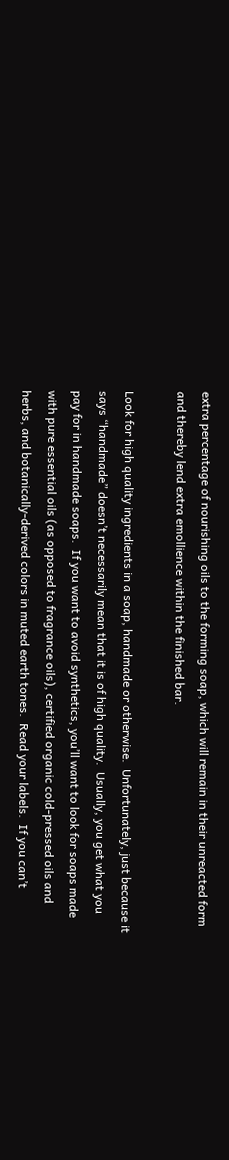extra percentage of nourishing oils to the forming soap, which will remain in their unreacted form and thereby lend extra emollience within the finished bar.

Look for high quality ingredients in a soap, handmade or otherwise.  Unfortunately, just because it says “handmade” doesn’t necessarily mean that it is of high quality.  Usually, you get what you pay for in handmade soaps.  If you want to avoid synthetics, you’ll want to look for soaps made with pure essential oils (as opposed to fragrance oils), certified organic cold-pressed oils and herbs, and botanically-derived colors in muted earth tones.  Read your labels.  If you can’t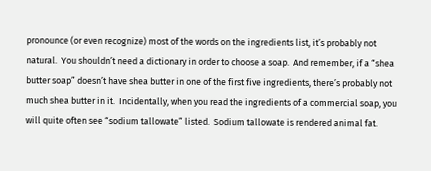pronounce (or even recognize) most of the words on the ingredients list, it’s probably not natural.  You shouldn’t need a dictionary in order to choose a soap.  And remember, if a “shea butter soap” doesn’t have shea butter in one of the first five ingredients, there’s probably not much shea butter in it.  Incidentally, when you read the ingredients of a commercial soap, you will quite often see “sodium tallowate” listed.  Sodium tallowate is rendered animal fat.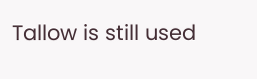Tallow is still used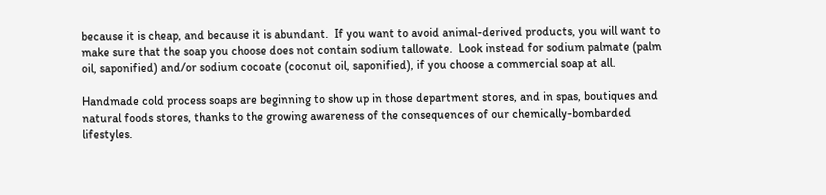because it is cheap, and because it is abundant.  If you want to avoid animal-derived products, you will want to make sure that the soap you choose does not contain sodium tallowate.  Look instead for sodium palmate (palm oil, saponified) and/or sodium cocoate (coconut oil, saponified), if you choose a commercial soap at all.

Handmade cold process soaps are beginning to show up in those department stores, and in spas, boutiques and natural foods stores, thanks to the growing awareness of the consequences of our chemically-bombarded lifestyles.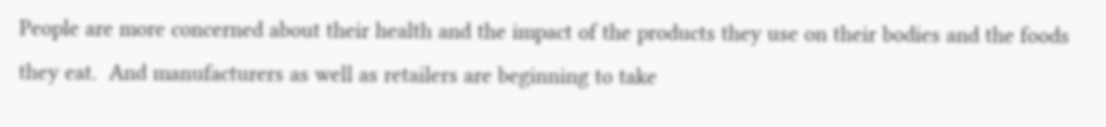People are more concerned about their health and the impact of the products they use on their bodies and the foods they eat.  And manufacturers as well as retailers are beginning to take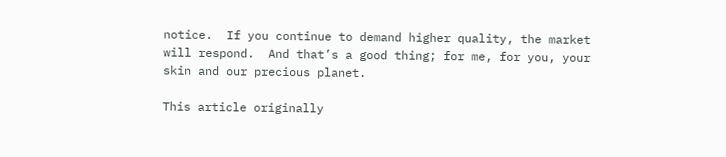notice.  If you continue to demand higher quality, the market will respond.  And that’s a good thing; for me, for you, your skin and our precious planet.

This article originally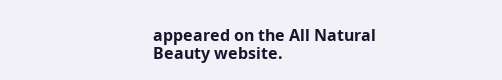appeared on the All Natural Beauty website.